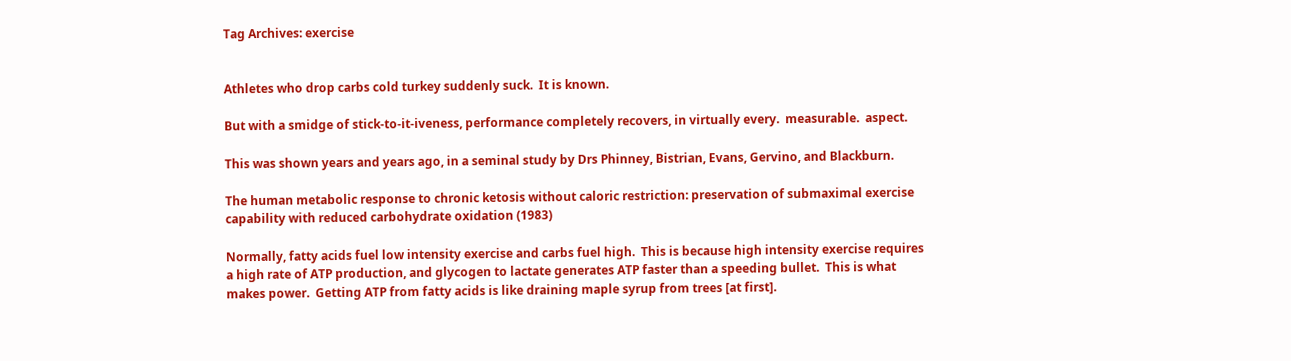Tag Archives: exercise


Athletes who drop carbs cold turkey suddenly suck.  It is known.

But with a smidge of stick-to-it-iveness, performance completely recovers, in virtually every.  measurable.  aspect.

This was shown years and years ago, in a seminal study by Drs Phinney, Bistrian, Evans, Gervino, and Blackburn.

The human metabolic response to chronic ketosis without caloric restriction: preservation of submaximal exercise capability with reduced carbohydrate oxidation (1983)

Normally, fatty acids fuel low intensity exercise and carbs fuel high.  This is because high intensity exercise requires a high rate of ATP production, and glycogen to lactate generates ATP faster than a speeding bullet.  This is what makes power.  Getting ATP from fatty acids is like draining maple syrup from trees [at first].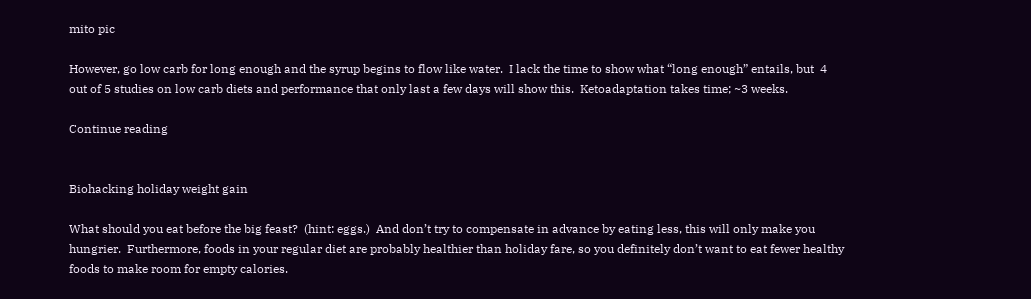mito pic

However, go low carb for long enough and the syrup begins to flow like water.  I lack the time to show what “long enough” entails, but  4 out of 5 studies on low carb diets and performance that only last a few days will show this.  Ketoadaptation takes time; ~3 weeks.

Continue reading


Biohacking holiday weight gain

What should you eat before the big feast?  (hint: eggs.)  And don’t try to compensate in advance by eating less, this will only make you hungrier.  Furthermore, foods in your regular diet are probably healthier than holiday fare, so you definitely don’t want to eat fewer healthy foods to make room for empty calories.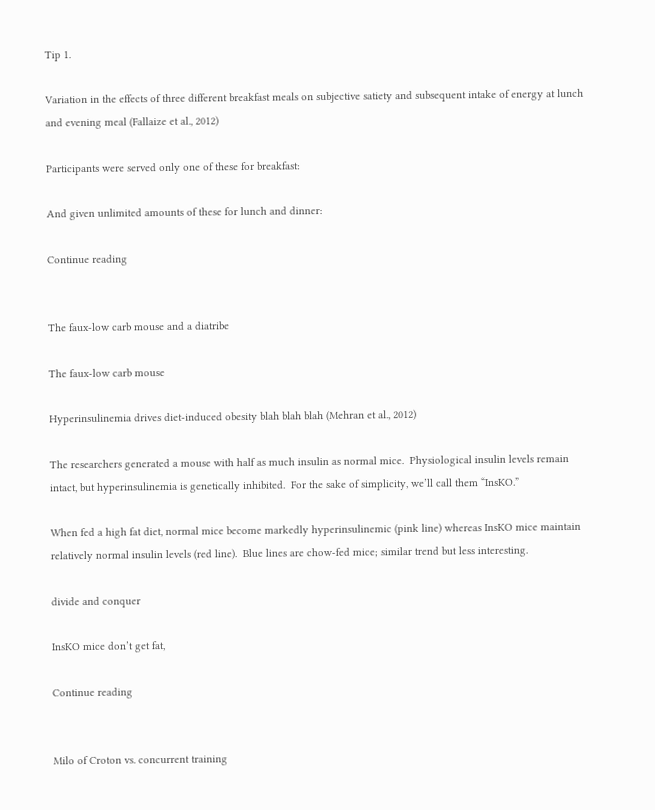Tip 1.

Variation in the effects of three different breakfast meals on subjective satiety and subsequent intake of energy at lunch and evening meal (Fallaize et al., 2012)

Participants were served only one of these for breakfast:

And given unlimited amounts of these for lunch and dinner:

Continue reading


The faux-low carb mouse and a diatribe

The faux-low carb mouse

Hyperinsulinemia drives diet-induced obesity blah blah blah (Mehran et al., 2012)

The researchers generated a mouse with half as much insulin as normal mice.  Physiological insulin levels remain intact, but hyperinsulinemia is genetically inhibited.  For the sake of simplicity, we’ll call them “InsKO.”

When fed a high fat diet, normal mice become markedly hyperinsulinemic (pink line) whereas InsKO mice maintain relatively normal insulin levels (red line).  Blue lines are chow-fed mice; similar trend but less interesting.

divide and conquer

InsKO mice don’t get fat,

Continue reading


Milo of Croton vs. concurrent training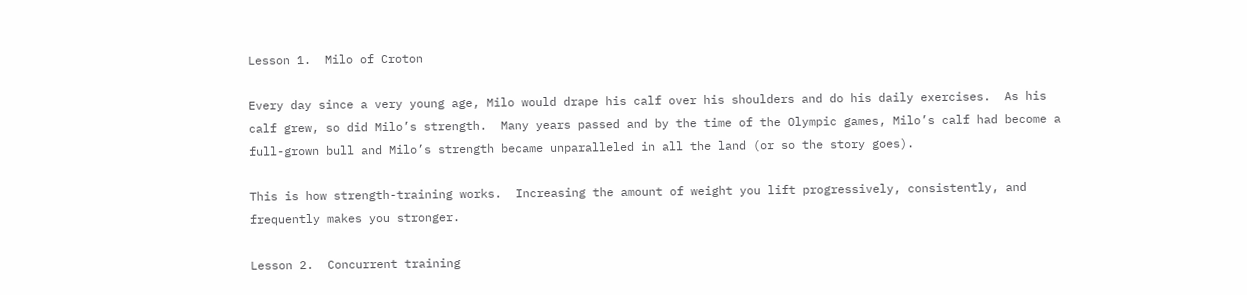Lesson 1.  Milo of Croton

Every day since a very young age, Milo would drape his calf over his shoulders and do his daily exercises.  As his calf grew, so did Milo’s strength.  Many years passed and by the time of the Olympic games, Milo’s calf had become a full-grown bull and Milo’s strength became unparalleled in all the land (or so the story goes).

This is how strength-training works.  Increasing the amount of weight you lift progressively, consistently, and frequently makes you stronger.

Lesson 2.  Concurrent training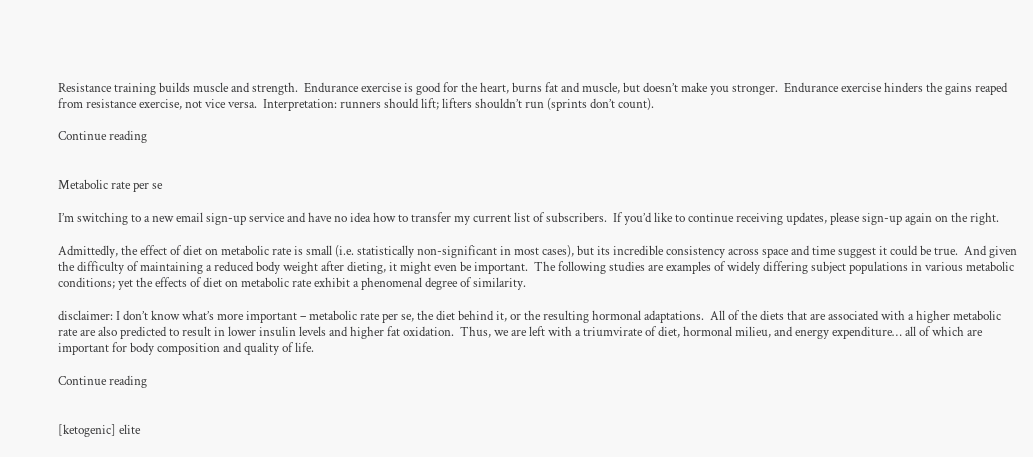Resistance training builds muscle and strength.  Endurance exercise is good for the heart, burns fat and muscle, but doesn’t make you stronger.  Endurance exercise hinders the gains reaped from resistance exercise, not vice versa.  Interpretation: runners should lift; lifters shouldn’t run (sprints don’t count).

Continue reading


Metabolic rate per se

I’m switching to a new email sign-up service and have no idea how to transfer my current list of subscribers.  If you’d like to continue receiving updates, please sign-up again on the right.

Admittedly, the effect of diet on metabolic rate is small (i.e. statistically non-significant in most cases), but its incredible consistency across space and time suggest it could be true.  And given the difficulty of maintaining a reduced body weight after dieting, it might even be important.  The following studies are examples of widely differing subject populations in various metabolic conditions; yet the effects of diet on metabolic rate exhibit a phenomenal degree of similarity.

disclaimer: I don’t know what’s more important – metabolic rate per se, the diet behind it, or the resulting hormonal adaptations.  All of the diets that are associated with a higher metabolic rate are also predicted to result in lower insulin levels and higher fat oxidation.  Thus, we are left with a triumvirate of diet, hormonal milieu, and energy expenditure… all of which are important for body composition and quality of life.

Continue reading


[ketogenic] elite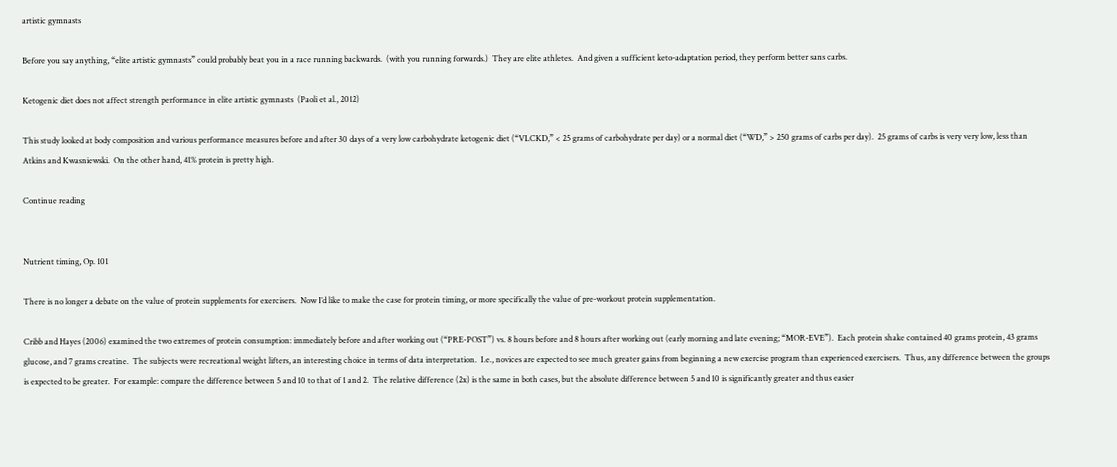artistic gymnasts

Before you say anything, “elite artistic gymnasts” could probably beat you in a race running backwards.  (with you running forwards.)  They are elite athletes.  And given a sufficient keto-adaptation period, they perform better sans carbs.

Ketogenic diet does not affect strength performance in elite artistic gymnasts  (Paoli et al., 2012)

This study looked at body composition and various performance measures before and after 30 days of a very low carbohydrate ketogenic diet (“VLCKD,” < 25 grams of carbohydrate per day) or a normal diet (“WD,” > 250 grams of carbs per day).  25 grams of carbs is very very low, less than Atkins and Kwasniewski.  On the other hand, 41% protein is pretty high.

Continue reading


Nutrient timing, Op. 101

There is no longer a debate on the value of protein supplements for exercisers.  Now I’d like to make the case for protein timing, or more specifically the value of pre-workout protein supplementation.

Cribb and Hayes (2006) examined the two extremes of protein consumption: immediately before and after working out (“PRE-POST”) vs. 8 hours before and 8 hours after working out (early morning and late evening; “MOR-EVE”).  Each protein shake contained 40 grams protein, 43 grams glucose, and 7 grams creatine.  The subjects were recreational weight lifters, an interesting choice in terms of data interpretation.  I.e., novices are expected to see much greater gains from beginning a new exercise program than experienced exercisers.  Thus, any difference between the groups is expected to be greater.  For example: compare the difference between 5 and 10 to that of 1 and 2.  The relative difference (2x) is the same in both cases, but the absolute difference between 5 and 10 is significantly greater and thus easier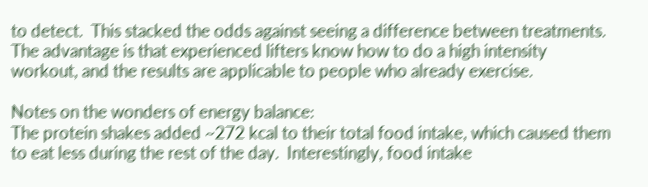to detect.  This stacked the odds against seeing a difference between treatments.  The advantage is that experienced lifters know how to do a high intensity workout, and the results are applicable to people who already exercise.

Notes on the wonders of energy balance:
The protein shakes added ~272 kcal to their total food intake, which caused them to eat less during the rest of the day.  Interestingly, food intake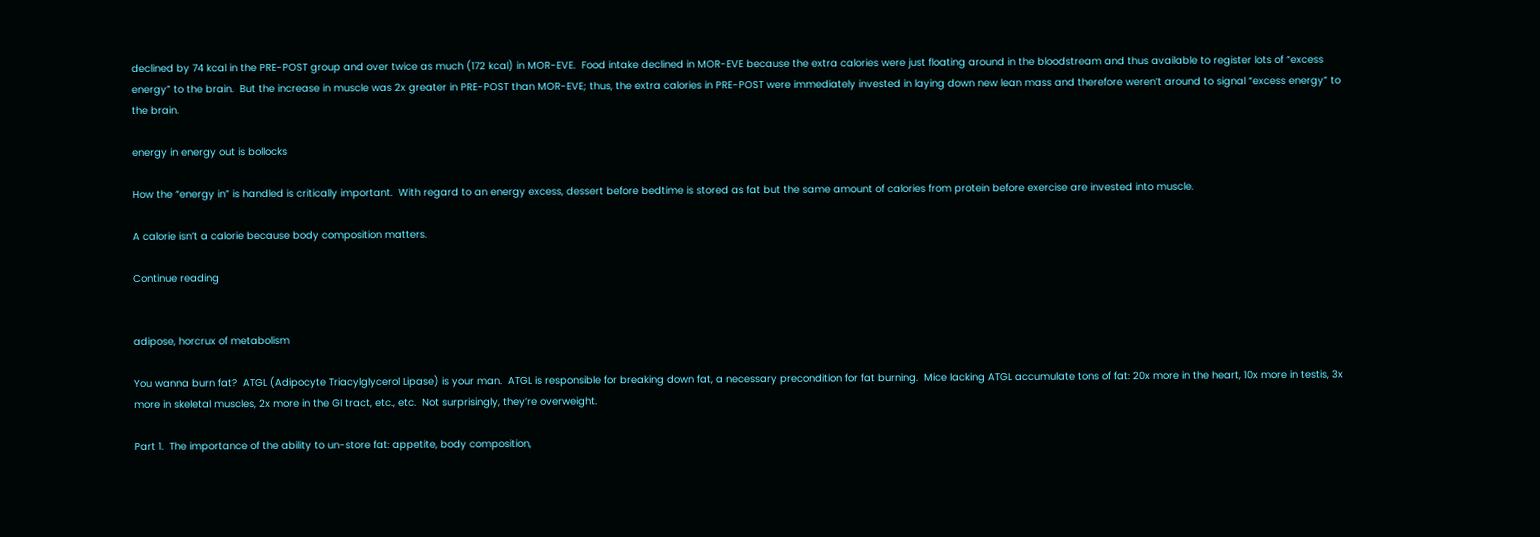declined by 74 kcal in the PRE-POST group and over twice as much (172 kcal) in MOR-EVE.  Food intake declined in MOR-EVE because the extra calories were just floating around in the bloodstream and thus available to register lots of “excess energy” to the brain.  But the increase in muscle was 2x greater in PRE-POST than MOR-EVE; thus, the extra calories in PRE-POST were immediately invested in laying down new lean mass and therefore weren’t around to signal “excess energy” to the brain.

energy in energy out is bollocks

How the “energy in” is handled is critically important.  With regard to an energy excess, dessert before bedtime is stored as fat but the same amount of calories from protein before exercise are invested into muscle.

A calorie isn’t a calorie because body composition matters.

Continue reading


adipose, horcrux of metabolism

You wanna burn fat?  ATGL (Adipocyte Triacylglycerol Lipase) is your man.  ATGL is responsible for breaking down fat, a necessary precondition for fat burning.  Mice lacking ATGL accumulate tons of fat: 20x more in the heart, 10x more in testis, 3x more in skeletal muscles, 2x more in the GI tract, etc., etc.  Not surprisingly, they’re overweight.

Part 1.  The importance of the ability to un-store fat: appetite, body composition,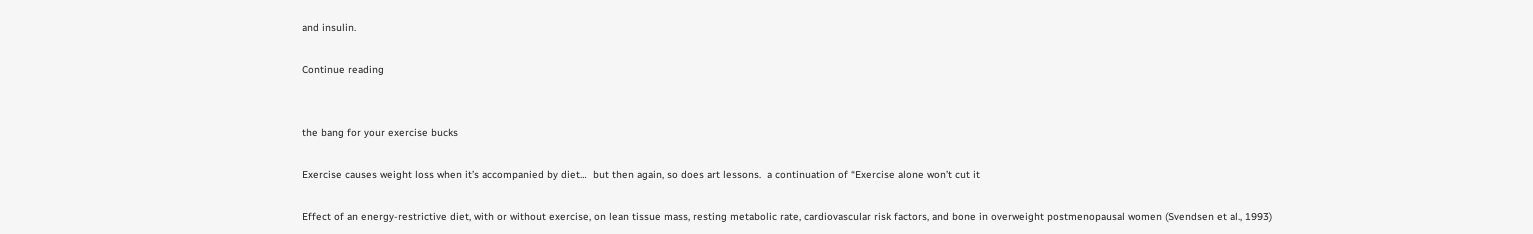and insulin.

Continue reading


the bang for your exercise bucks

Exercise causes weight loss when it’s accompanied by diet…  but then again, so does art lessons.  a continuation of “Exercise alone won’t cut it

Effect of an energy-restrictive diet, with or without exercise, on lean tissue mass, resting metabolic rate, cardiovascular risk factors, and bone in overweight postmenopausal women (Svendsen et al., 1993)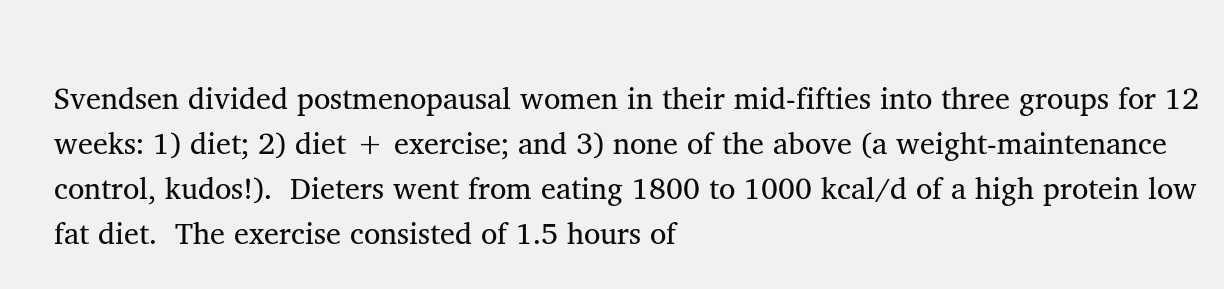Svendsen divided postmenopausal women in their mid-fifties into three groups for 12 weeks: 1) diet; 2) diet + exercise; and 3) none of the above (a weight-maintenance control, kudos!).  Dieters went from eating 1800 to 1000 kcal/d of a high protein low fat diet.  The exercise consisted of 1.5 hours of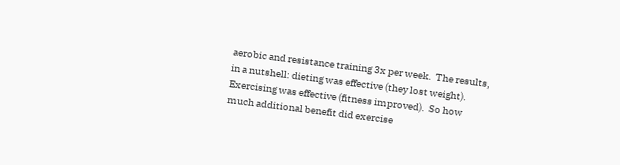aerobic and resistance training 3x per week.  The results, in a nutshell: dieting was effective (they lost weight).  Exercising was effective (fitness improved).  So how much additional benefit did exercise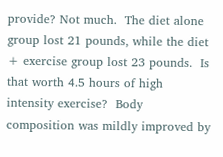provide? Not much.  The diet alone group lost 21 pounds, while the diet + exercise group lost 23 pounds.  Is that worth 4.5 hours of high intensity exercise?  Body composition was mildly improved by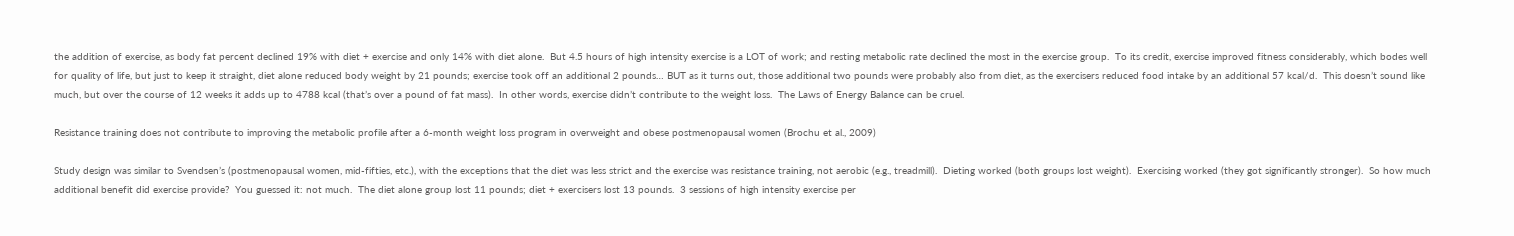the addition of exercise, as body fat percent declined 19% with diet + exercise and only 14% with diet alone.  But 4.5 hours of high intensity exercise is a LOT of work; and resting metabolic rate declined the most in the exercise group.  To its credit, exercise improved fitness considerably, which bodes well for quality of life, but just to keep it straight, diet alone reduced body weight by 21 pounds; exercise took off an additional 2 pounds… BUT as it turns out, those additional two pounds were probably also from diet, as the exercisers reduced food intake by an additional 57 kcal/d.  This doesn’t sound like much, but over the course of 12 weeks it adds up to 4788 kcal (that’s over a pound of fat mass).  In other words, exercise didn’t contribute to the weight loss.  The Laws of Energy Balance can be cruel.

Resistance training does not contribute to improving the metabolic profile after a 6-month weight loss program in overweight and obese postmenopausal women (Brochu et al., 2009)

Study design was similar to Svendsen’s (postmenopausal women, mid-fifties, etc.), with the exceptions that the diet was less strict and the exercise was resistance training, not aerobic (e.g., treadmill).  Dieting worked (both groups lost weight).  Exercising worked (they got significantly stronger).  So how much additional benefit did exercise provide?  You guessed it: not much.  The diet alone group lost 11 pounds; diet + exercisers lost 13 pounds.  3 sessions of high intensity exercise per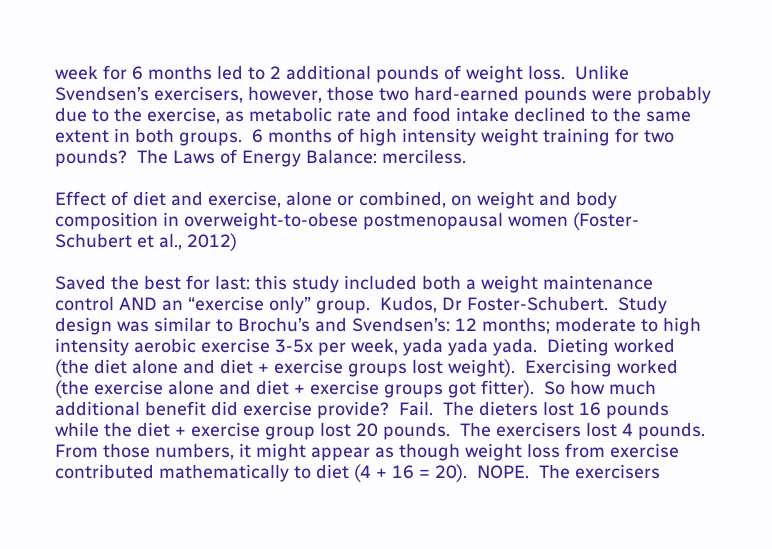week for 6 months led to 2 additional pounds of weight loss.  Unlike Svendsen’s exercisers, however, those two hard-earned pounds were probably due to the exercise, as metabolic rate and food intake declined to the same extent in both groups.  6 months of high intensity weight training for two pounds?  The Laws of Energy Balance: merciless.

Effect of diet and exercise, alone or combined, on weight and body composition in overweight-to-obese postmenopausal women (Foster-Schubert et al., 2012)

Saved the best for last: this study included both a weight maintenance control AND an “exercise only” group.  Kudos, Dr Foster-Schubert.  Study design was similar to Brochu’s and Svendsen’s: 12 months; moderate to high intensity aerobic exercise 3-5x per week, yada yada yada.  Dieting worked (the diet alone and diet + exercise groups lost weight).  Exercising worked (the exercise alone and diet + exercise groups got fitter).  So how much additional benefit did exercise provide?  Fail.  The dieters lost 16 pounds while the diet + exercise group lost 20 pounds.  The exercisers lost 4 pounds.  From those numbers, it might appear as though weight loss from exercise contributed mathematically to diet (4 + 16 = 20).  NOPE.  The exercisers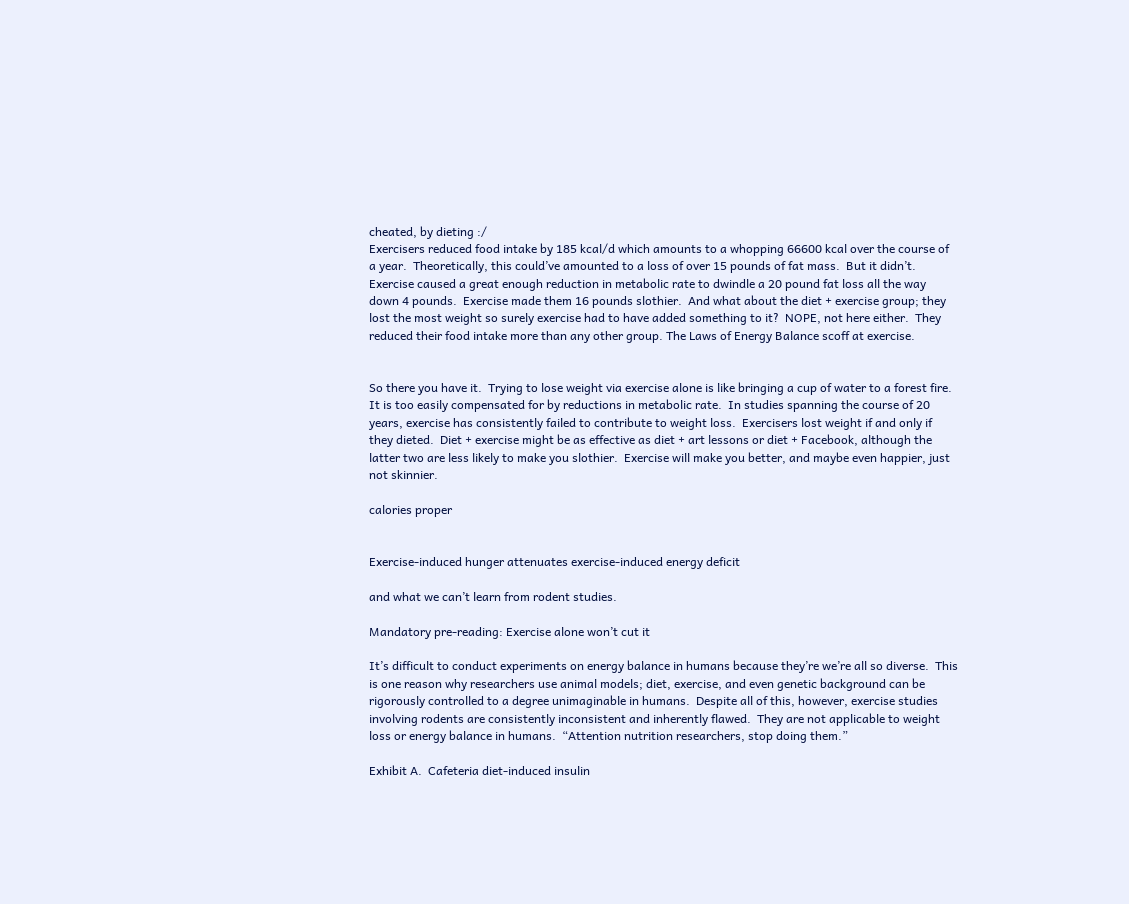cheated, by dieting :/
Exercisers reduced food intake by 185 kcal/d which amounts to a whopping 66600 kcal over the course of a year.  Theoretically, this could’ve amounted to a loss of over 15 pounds of fat mass.  But it didn’t.  Exercise caused a great enough reduction in metabolic rate to dwindle a 20 pound fat loss all the way down 4 pounds.  Exercise made them 16 pounds slothier.  And what about the diet + exercise group; they lost the most weight so surely exercise had to have added something to it?  NOPE, not here either.  They reduced their food intake more than any other group. The Laws of Energy Balance scoff at exercise.


So there you have it.  Trying to lose weight via exercise alone is like bringing a cup of water to a forest fire.  It is too easily compensated for by reductions in metabolic rate.  In studies spanning the course of 20 years, exercise has consistently failed to contribute to weight loss.  Exercisers lost weight if and only if they dieted.  Diet + exercise might be as effective as diet + art lessons or diet + Facebook, although the latter two are less likely to make you slothier.  Exercise will make you better, and maybe even happier, just not skinnier.

calories proper


Exercise-induced hunger attenuates exercise-induced energy deficit

and what we can’t learn from rodent studies.

Mandatory pre-reading: Exercise alone won’t cut it

It’s difficult to conduct experiments on energy balance in humans because they’re we’re all so diverse.  This is one reason why researchers use animal models; diet, exercise, and even genetic background can be rigorously controlled to a degree unimaginable in humans.  Despite all of this, however, exercise studies involving rodents are consistently inconsistent and inherently flawed.  They are not applicable to weight loss or energy balance in humans.  “Attention nutrition researchers, stop doing them.”

Exhibit A.  Cafeteria diet-induced insulin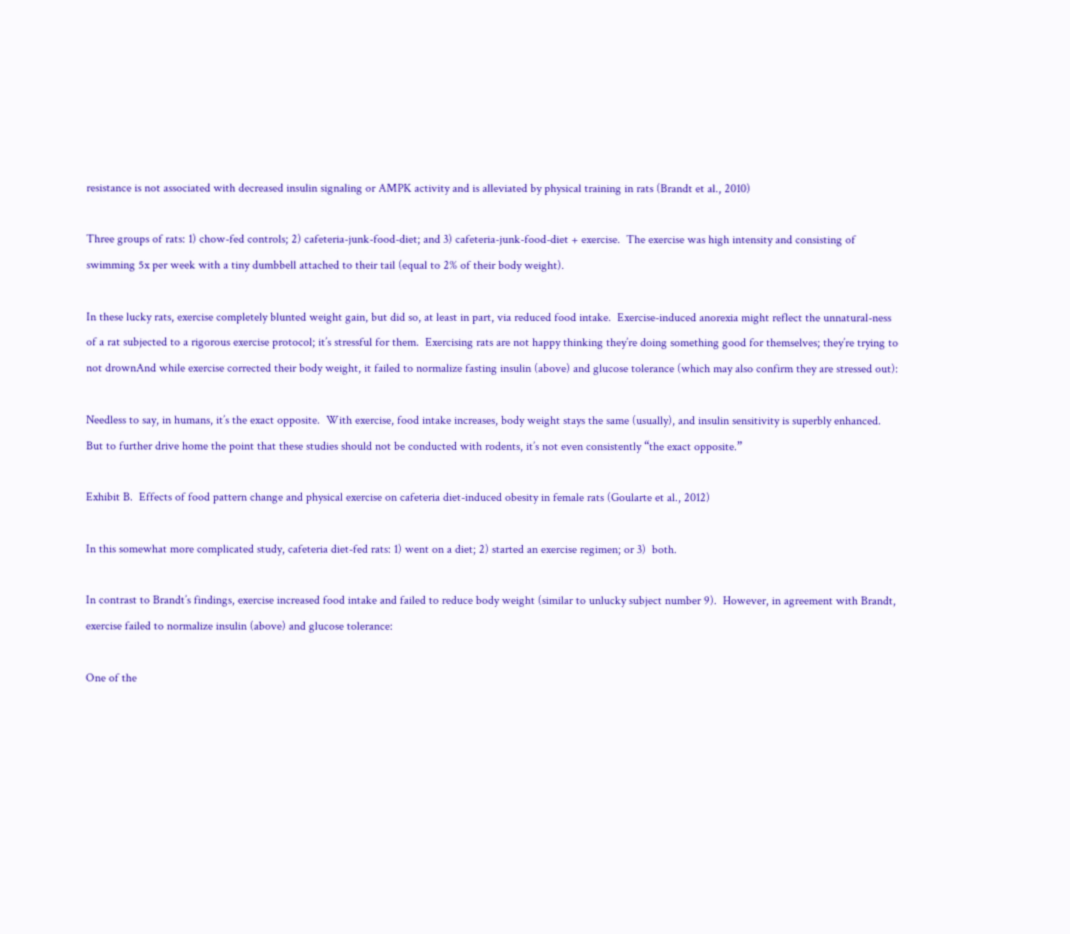resistance is not associated with decreased insulin signaling or AMPK activity and is alleviated by physical training in rats (Brandt et al., 2010)

Three groups of rats: 1) chow-fed controls; 2) cafeteria-junk-food-diet; and 3) cafeteria-junk-food-diet + exercise.  The exercise was high intensity and consisting of swimming 5x per week with a tiny dumbbell attached to their tail (equal to 2% of their body weight).

In these lucky rats, exercise completely blunted weight gain, but did so, at least in part, via reduced food intake.  Exercise-induced anorexia might reflect the unnatural-ness of a rat subjected to a rigorous exercise protocol; it’s stressful for them.  Exercising rats are not happy thinking they’re doing something good for themselves; they’re trying to not drownAnd while exercise corrected their body weight, it failed to normalize fasting insulin (above) and glucose tolerance (which may also confirm they are stressed out):

Needless to say, in humans, it’s the exact opposite.  With exercise, food intake increases, body weight stays the same (usually), and insulin sensitivity is superbly enhanced.  But to further drive home the point that these studies should not be conducted with rodents, it’s not even consistently “the exact opposite.”

Exhibit B.  Effects of food pattern change and physical exercise on cafeteria diet-induced obesity in female rats (Goularte et al., 2012)

In this somewhat more complicated study, cafeteria diet-fed rats: 1) went on a diet; 2) started an exercise regimen; or 3)  both.

In contrast to Brandt’s findings, exercise increased food intake and failed to reduce body weight (similar to unlucky subject number 9).  However, in agreement with Brandt, exercise failed to normalize insulin (above) and glucose tolerance:

One of the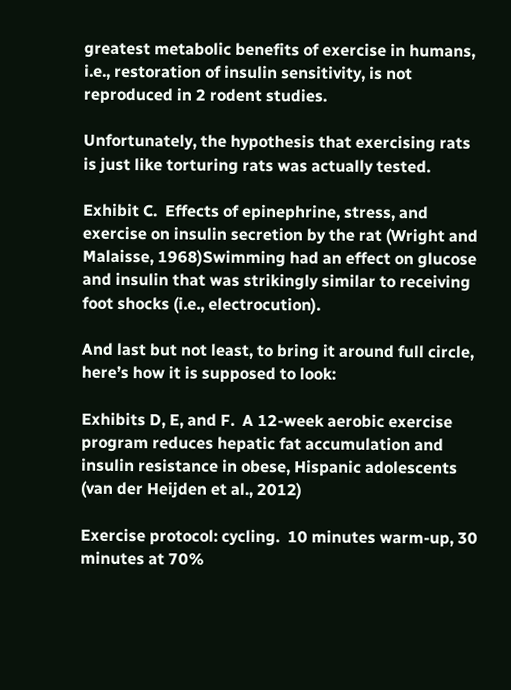greatest metabolic benefits of exercise in humans, i.e., restoration of insulin sensitivity, is not reproduced in 2 rodent studies.

Unfortunately, the hypothesis that exercising rats is just like torturing rats was actually tested.

Exhibit C.  Effects of epinephrine, stress, and exercise on insulin secretion by the rat (Wright and Malaisse, 1968)Swimming had an effect on glucose and insulin that was strikingly similar to receiving foot shocks (i.e., electrocution).

And last but not least, to bring it around full circle, here’s how it is supposed to look:

Exhibits D, E, and F.  A 12-week aerobic exercise program reduces hepatic fat accumulation and insulin resistance in obese, Hispanic adolescents (van der Heijden et al., 2012)

Exercise protocol: cycling.  10 minutes warm-up, 30 minutes at 70%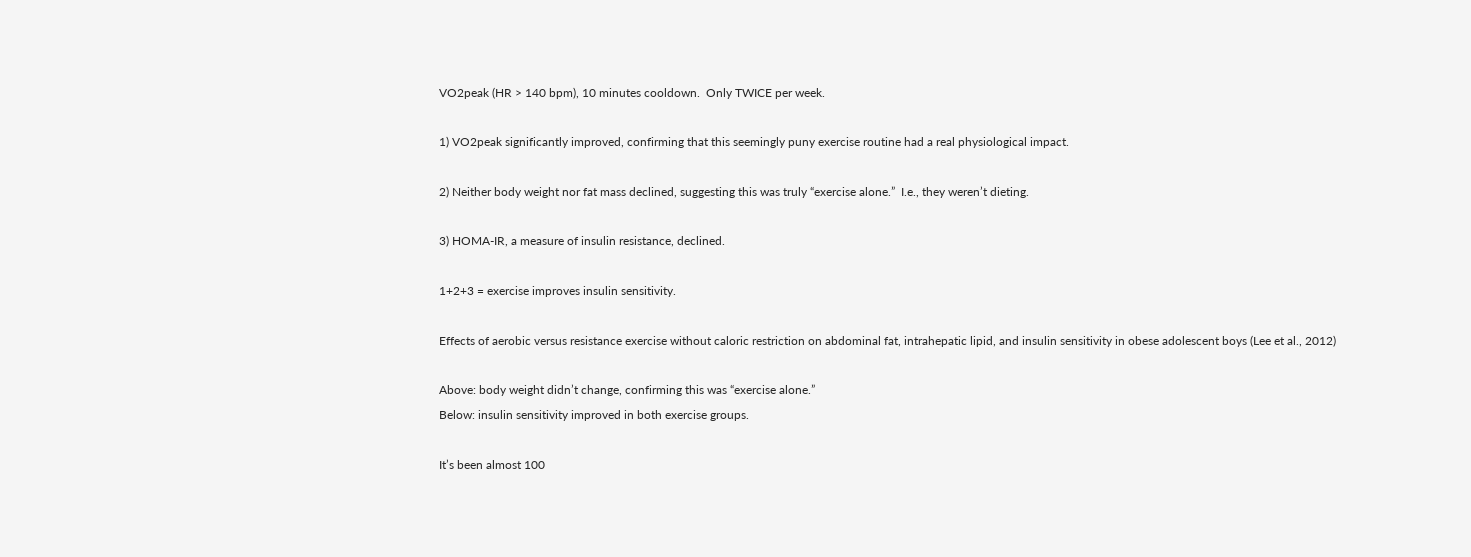VO2peak (HR > 140 bpm), 10 minutes cooldown.  Only TWICE per week.

1) VO2peak significantly improved, confirming that this seemingly puny exercise routine had a real physiological impact.

2) Neither body weight nor fat mass declined, suggesting this was truly “exercise alone.”  I.e., they weren’t dieting.

3) HOMA-IR, a measure of insulin resistance, declined.

1+2+3 = exercise improves insulin sensitivity.

Effects of aerobic versus resistance exercise without caloric restriction on abdominal fat, intrahepatic lipid, and insulin sensitivity in obese adolescent boys (Lee et al., 2012)

Above: body weight didn’t change, confirming this was “exercise alone.”
Below: insulin sensitivity improved in both exercise groups.

It’s been almost 100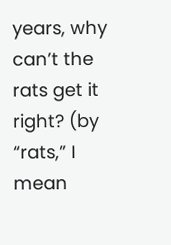years, why can’t the rats get it right? (by “rats,” I mean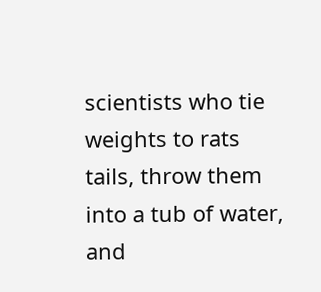scientists who tie weights to rats tails, throw them into a tub of water, and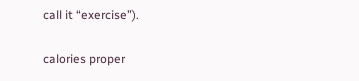call it “exercise”).

calories proper